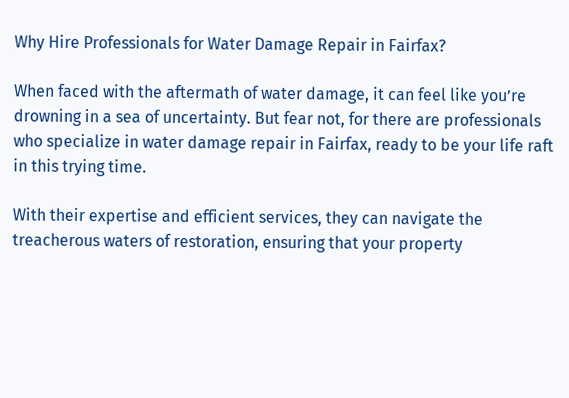Why Hire Professionals for Water Damage Repair in Fairfax?

When faced with the aftermath of water damage, it can feel like you’re drowning in a sea of uncertainty. But fear not, for there are professionals who specialize in water damage repair in Fairfax, ready to be your life raft in this trying time.

With their expertise and efficient services, they can navigate the treacherous waters of restoration, ensuring that your property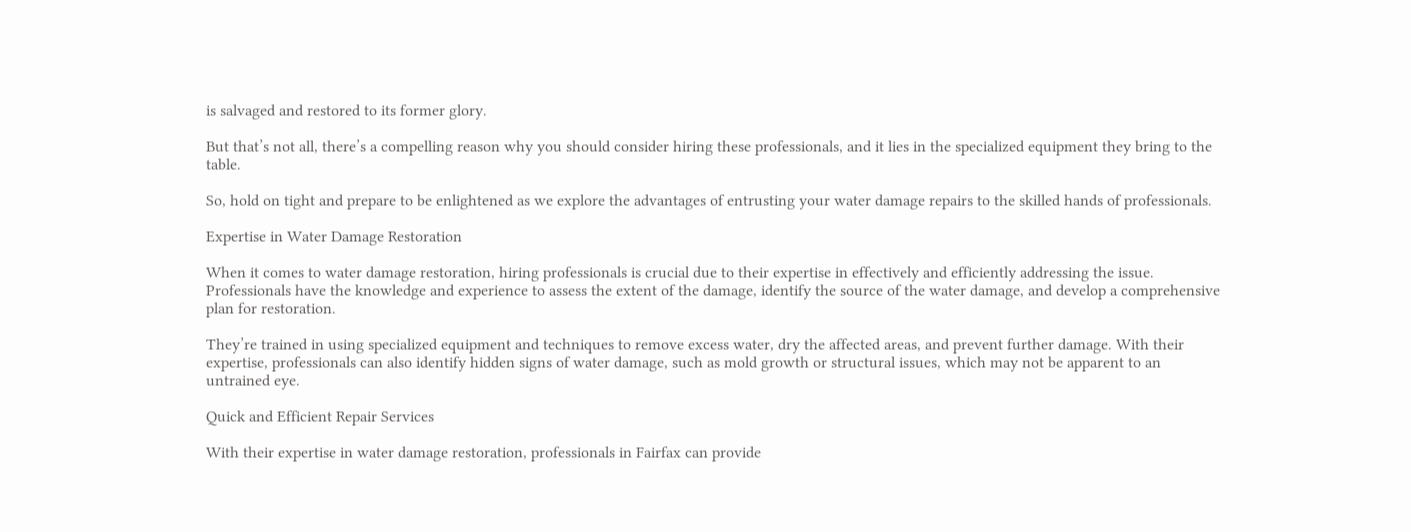is salvaged and restored to its former glory.

But that’s not all, there’s a compelling reason why you should consider hiring these professionals, and it lies in the specialized equipment they bring to the table.

So, hold on tight and prepare to be enlightened as we explore the advantages of entrusting your water damage repairs to the skilled hands of professionals.

Expertise in Water Damage Restoration

When it comes to water damage restoration, hiring professionals is crucial due to their expertise in effectively and efficiently addressing the issue. Professionals have the knowledge and experience to assess the extent of the damage, identify the source of the water damage, and develop a comprehensive plan for restoration.

They’re trained in using specialized equipment and techniques to remove excess water, dry the affected areas, and prevent further damage. With their expertise, professionals can also identify hidden signs of water damage, such as mold growth or structural issues, which may not be apparent to an untrained eye.

Quick and Efficient Repair Services

With their expertise in water damage restoration, professionals in Fairfax can provide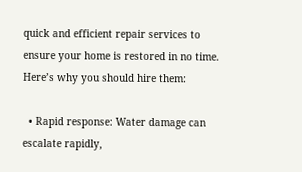quick and efficient repair services to ensure your home is restored in no time. Here’s why you should hire them:

  • Rapid response: Water damage can escalate rapidly,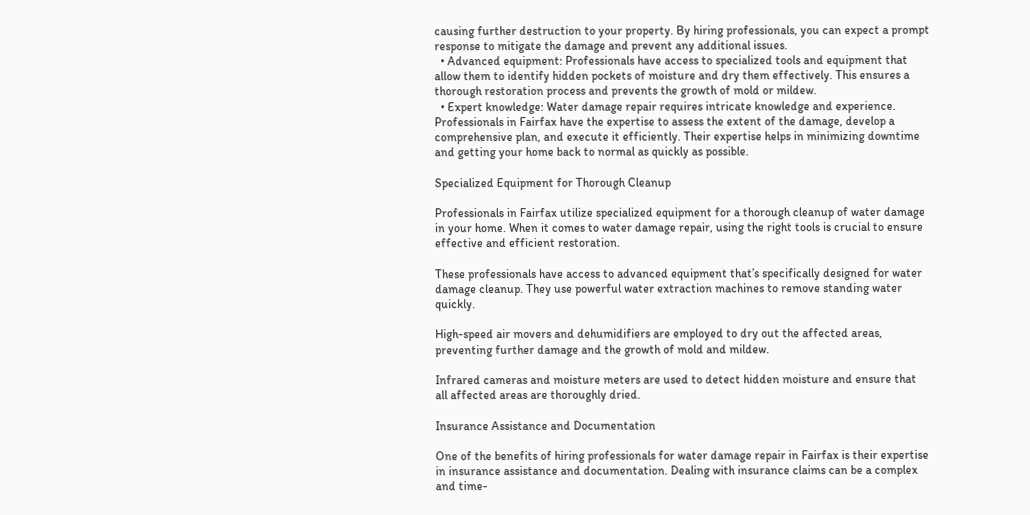causing further destruction to your property. By hiring professionals, you can expect a prompt response to mitigate the damage and prevent any additional issues.
  • Advanced equipment: Professionals have access to specialized tools and equipment that allow them to identify hidden pockets of moisture and dry them effectively. This ensures a thorough restoration process and prevents the growth of mold or mildew.
  • Expert knowledge: Water damage repair requires intricate knowledge and experience. Professionals in Fairfax have the expertise to assess the extent of the damage, develop a comprehensive plan, and execute it efficiently. Their expertise helps in minimizing downtime and getting your home back to normal as quickly as possible.

Specialized Equipment for Thorough Cleanup

Professionals in Fairfax utilize specialized equipment for a thorough cleanup of water damage in your home. When it comes to water damage repair, using the right tools is crucial to ensure effective and efficient restoration.

These professionals have access to advanced equipment that’s specifically designed for water damage cleanup. They use powerful water extraction machines to remove standing water quickly.

High-speed air movers and dehumidifiers are employed to dry out the affected areas, preventing further damage and the growth of mold and mildew.

Infrared cameras and moisture meters are used to detect hidden moisture and ensure that all affected areas are thoroughly dried.

Insurance Assistance and Documentation

One of the benefits of hiring professionals for water damage repair in Fairfax is their expertise in insurance assistance and documentation. Dealing with insurance claims can be a complex and time-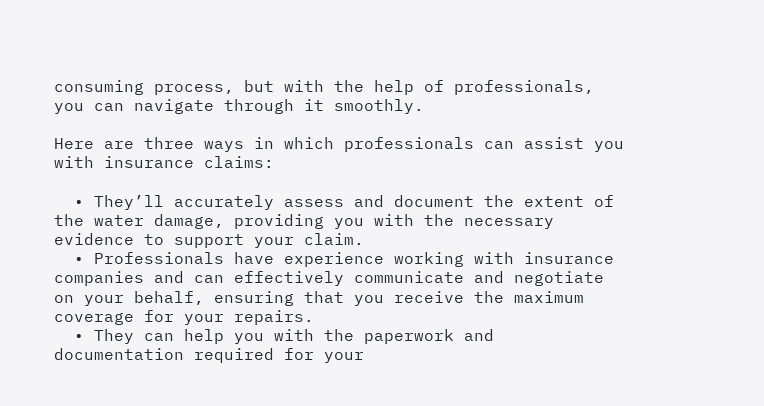consuming process, but with the help of professionals, you can navigate through it smoothly.

Here are three ways in which professionals can assist you with insurance claims:

  • They’ll accurately assess and document the extent of the water damage, providing you with the necessary evidence to support your claim.
  • Professionals have experience working with insurance companies and can effectively communicate and negotiate on your behalf, ensuring that you receive the maximum coverage for your repairs.
  • They can help you with the paperwork and documentation required for your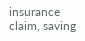insurance claim, saving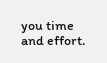you time and effort.